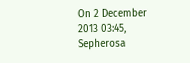On 2 December 2013 03:45, Sepherosa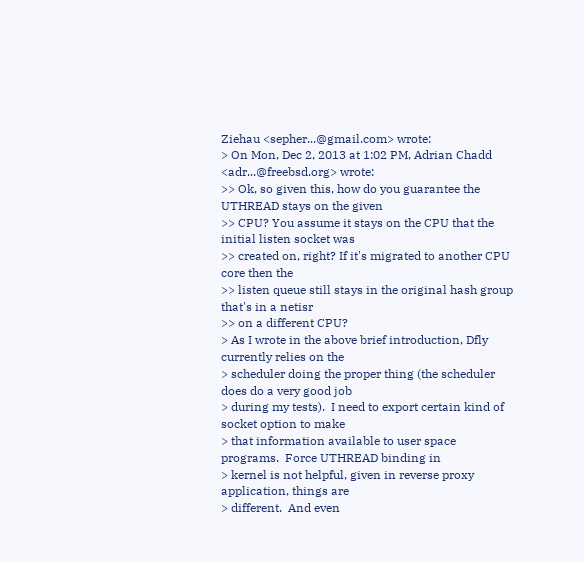Ziehau <sepher...@gmail.com> wrote:
> On Mon, Dec 2, 2013 at 1:02 PM, Adrian Chadd <adr...@freebsd.org> wrote:
>> Ok, so given this, how do you guarantee the UTHREAD stays on the given
>> CPU? You assume it stays on the CPU that the initial listen socket was
>> created on, right? If it's migrated to another CPU core then the
>> listen queue still stays in the original hash group that's in a netisr
>> on a different CPU?
> As I wrote in the above brief introduction, Dfly currently relies on the
> scheduler doing the proper thing (the scheduler does do a very good job
> during my tests).  I need to export certain kind of socket option to make
> that information available to user space programs.  Force UTHREAD binding in
> kernel is not helpful, given in reverse proxy application, things are
> different.  And even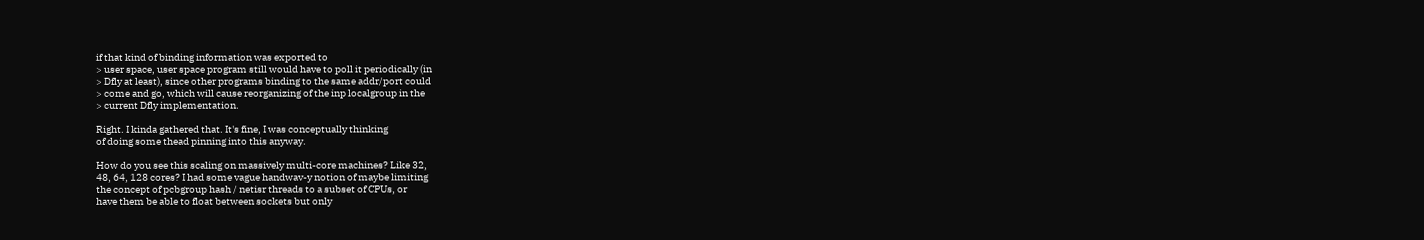if that kind of binding information was exported to
> user space, user space program still would have to poll it periodically (in
> Dfly at least), since other programs binding to the same addr/port could
> come and go, which will cause reorganizing of the inp localgroup in the
> current Dfly implementation.

Right. I kinda gathered that. It's fine, I was conceptually thinking
of doing some thead pinning into this anyway.

How do you see this scaling on massively multi-core machines? Like 32,
48, 64, 128 cores? I had some vague handwav-y notion of maybe limiting
the concept of pcbgroup hash / netisr threads to a subset of CPUs, or
have them be able to float between sockets but only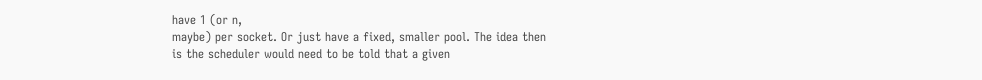have 1 (or n,
maybe) per socket. Or just have a fixed, smaller pool. The idea then
is the scheduler would need to be told that a given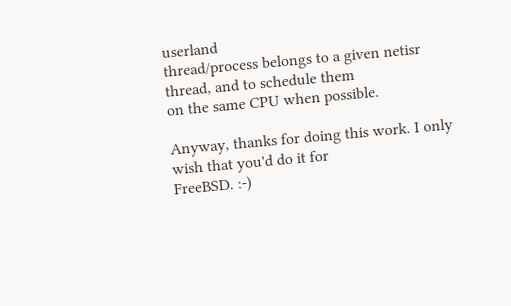userland
thread/process belongs to a given netisr thread, and to schedule them
on the same CPU when possible.

Anyway, thanks for doing this work. I only wish that you'd do it for
FreeBSD. :-)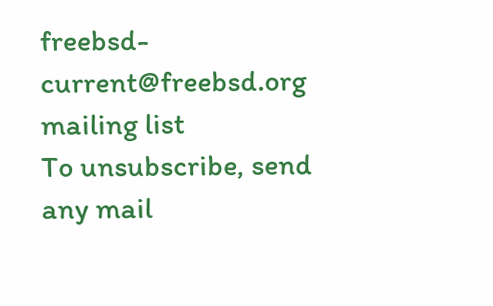freebsd-current@freebsd.org mailing list
To unsubscribe, send any mail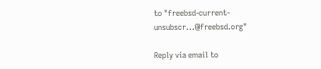to "freebsd-current-unsubscr...@freebsd.org"

Reply via email to